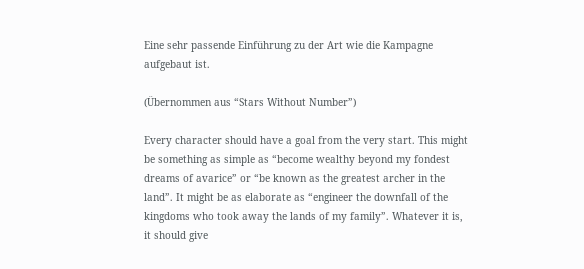Eine sehr passende Einführung zu der Art wie die Kampagne aufgebaut ist.

(Übernommen aus “Stars Without Number”)

Every character should have a goal from the very start. This might be something as simple as “become wealthy beyond my fondest dreams of avarice” or “be known as the greatest archer in the land”. It might be as elaborate as “engineer the downfall of the kingdoms who took away the lands of my family”. Whatever it is, it should give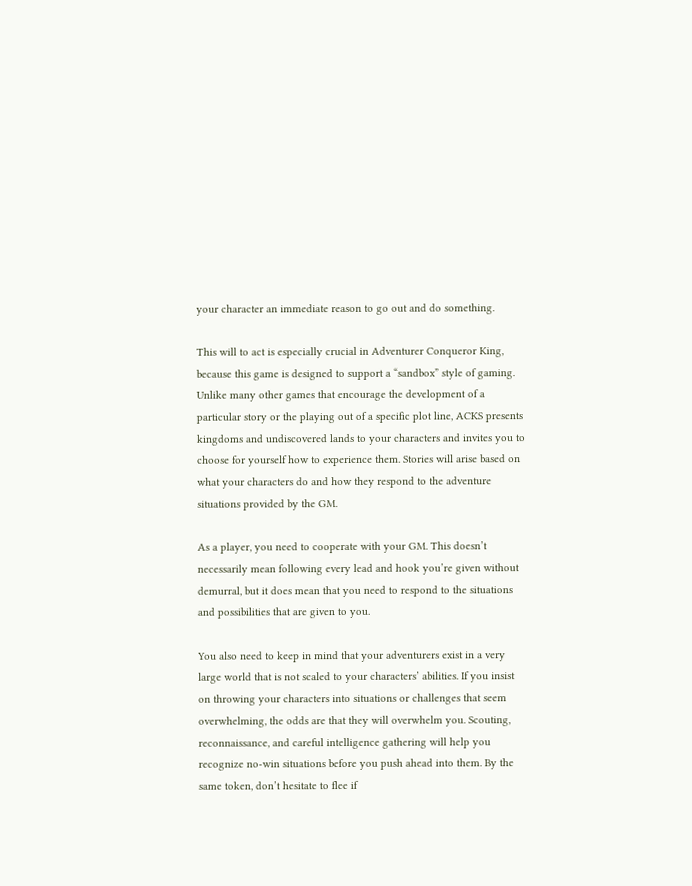your character an immediate reason to go out and do something.

This will to act is especially crucial in Adventurer Conqueror King, because this game is designed to support a “sandbox” style of gaming. Unlike many other games that encourage the development of a particular story or the playing out of a specific plot line, ACKS presents kingdoms and undiscovered lands to your characters and invites you to choose for yourself how to experience them. Stories will arise based on what your characters do and how they respond to the adventure situations provided by the GM.

As a player, you need to cooperate with your GM. This doesn’t necessarily mean following every lead and hook you’re given without demurral, but it does mean that you need to respond to the situations and possibilities that are given to you.

You also need to keep in mind that your adventurers exist in a very large world that is not scaled to your characters’ abilities. If you insist on throwing your characters into situations or challenges that seem overwhelming, the odds are that they will overwhelm you. Scouting, reconnaissance, and careful intelligence gathering will help you recognize no-win situations before you push ahead into them. By the same token, don’t hesitate to flee if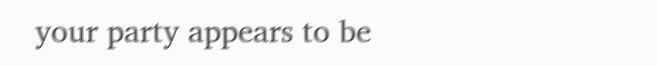your party appears to be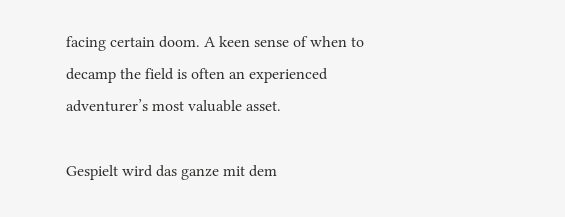facing certain doom. A keen sense of when to decamp the field is often an experienced adventurer’s most valuable asset.

Gespielt wird das ganze mit dem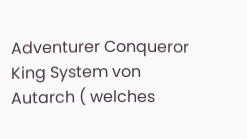Adventurer Conqueror King System von Autarch ( welches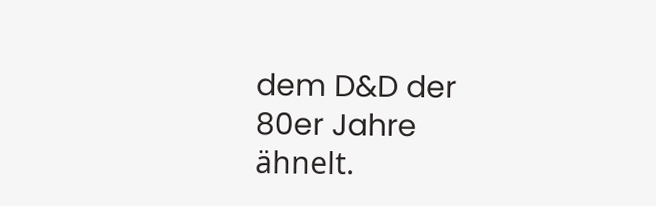dem D&D der 80er Jahre ähnelt.